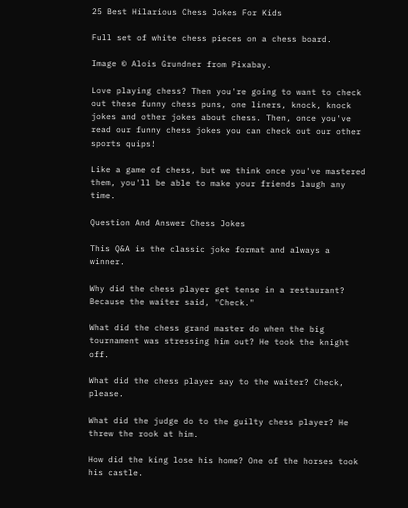25 Best Hilarious Chess Jokes For Kids

Full set of white chess pieces on a chess board.

Image © Alois Grundner from Pixabay.

Love playing chess? Then you're going to want to check out these funny chess puns, one liners, knock, knock jokes and other jokes about chess. Then, once you've read our funny chess jokes you can check out our other sports quips!

Like a game of chess, but we think once you've mastered them, you'll be able to make your friends laugh any time.

Question And Answer Chess Jokes

This Q&A is the classic joke format and always a winner.

Why did the chess player get tense in a restaurant? Because the waiter said, "Check."

What did the chess grand master do when the big tournament was stressing him out? He took the knight off.

What did the chess player say to the waiter? Check, please.

What did the judge do to the guilty chess player? He threw the rook at him.

How did the king lose his home? One of the horses took his castle.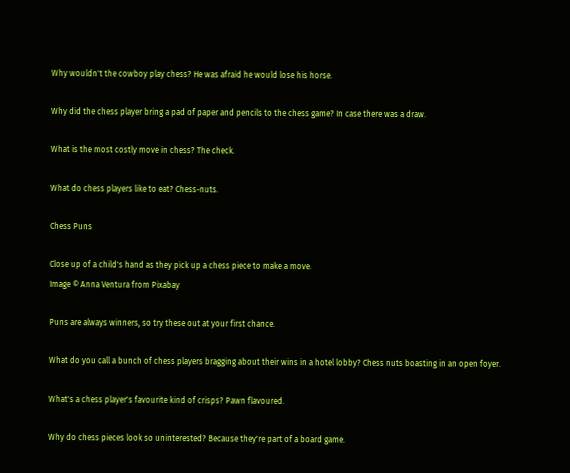Why wouldn't the cowboy play chess? He was afraid he would lose his horse.

Why did the chess player bring a pad of paper and pencils to the chess game? In case there was a draw.

What is the most costly move in chess? The check.

What do chess players like to eat? Chess-nuts.

Chess Puns

Close up of a child's hand as they pick up a chess piece to make a move.
Image © Anna Ventura from Pixabay

Puns are always winners, so try these out at your first chance.

What do you call a bunch of chess players bragging about their wins in a hotel lobby? Chess nuts boasting in an open foyer.

What's a chess player's favourite kind of crisps? Pawn flavoured.

Why do chess pieces look so uninterested? Because they're part of a board game.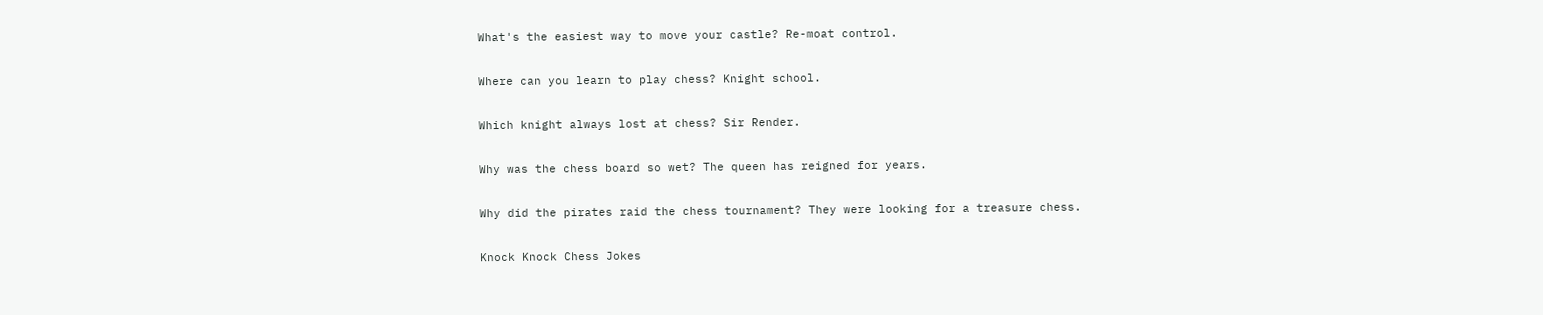What's the easiest way to move your castle? Re-moat control.

Where can you learn to play chess? Knight school.

Which knight always lost at chess? Sir Render.

Why was the chess board so wet? The queen has reigned for years.

Why did the pirates raid the chess tournament? They were looking for a treasure chess.

Knock Knock Chess Jokes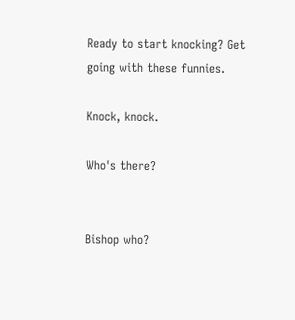Ready to start knocking? Get going with these funnies.

Knock, knock.

Who's there?


Bishop who?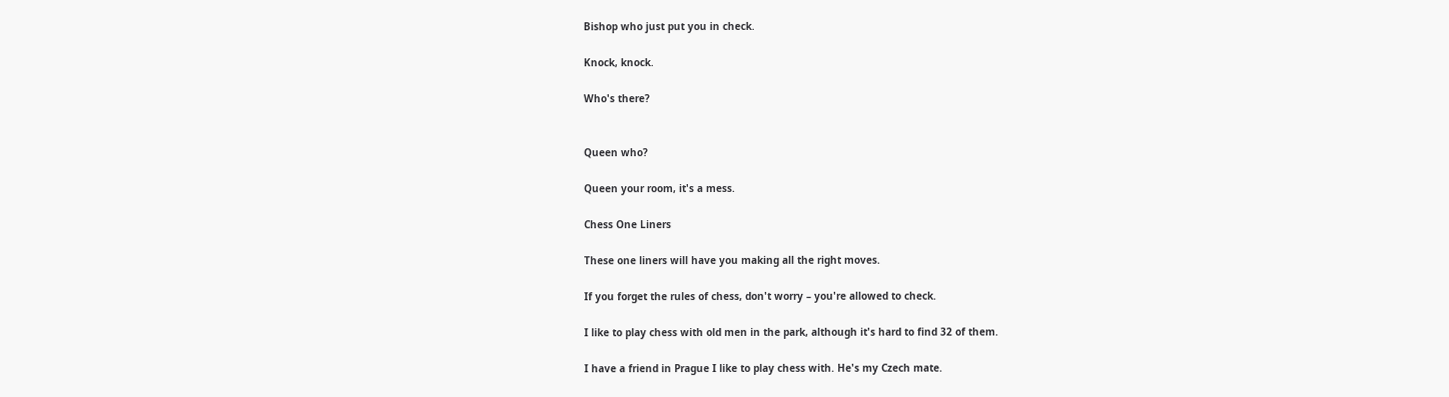Bishop who just put you in check.

Knock, knock.

Who's there?


Queen who?

Queen your room, it's a mess.

Chess One Liners

These one liners will have you making all the right moves.

If you forget the rules of chess, don't worry – you're allowed to check.

I like to play chess with old men in the park, although it's hard to find 32 of them.

I have a friend in Prague I like to play chess with. He's my Czech mate.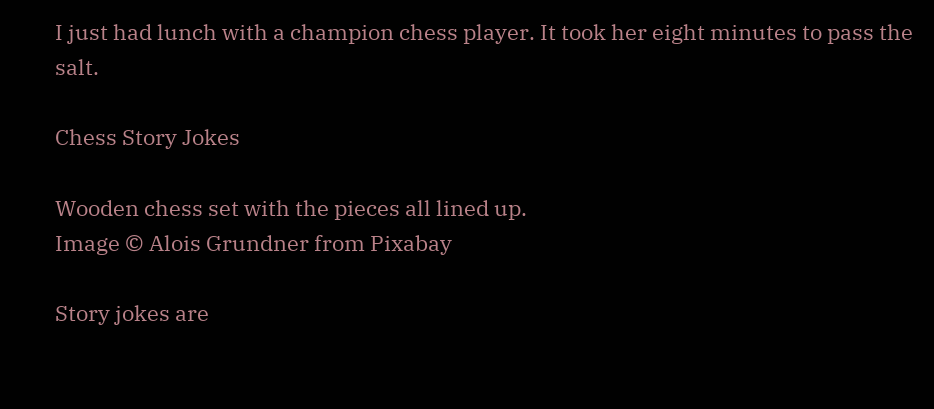I just had lunch with a champion chess player. It took her eight minutes to pass the salt.

Chess Story Jokes

Wooden chess set with the pieces all lined up.
Image © Alois Grundner from Pixabay

Story jokes are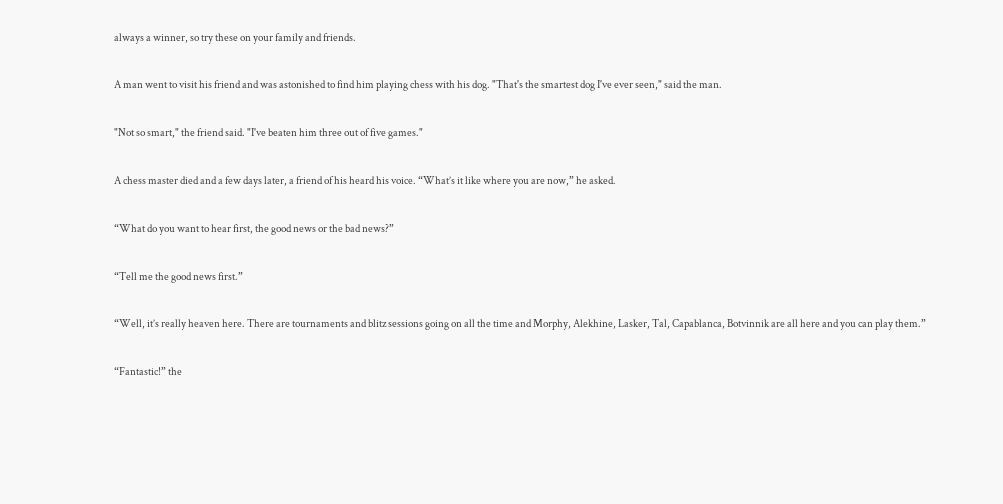always a winner, so try these on your family and friends.

A man went to visit his friend and was astonished to find him playing chess with his dog. "That's the smartest dog I've ever seen," said the man.

"Not so smart," the friend said. "I've beaten him three out of five games."

A chess master died and a few days later, a friend of his heard his voice. “What’s it like where you are now,” he asked.

“What do you want to hear first, the good news or the bad news?”

“Tell me the good news first.”

“Well, it’s really heaven here. There are tournaments and blitz sessions going on all the time and Morphy, Alekhine, Lasker, Tal, Capablanca, Botvinnik are all here and you can play them.”

“Fantastic!” the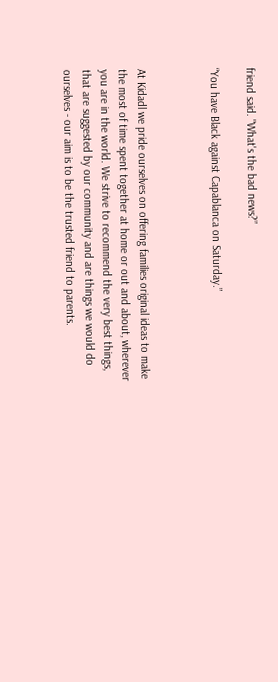friend said. "What's the bad news?”

“You have Black against Capablanca on Saturday.”



At Kidadl we pride ourselves on offering families original ideas to make the most of time spent together at home or out and about, wherever you are in the world. We strive to recommend the very best things, that are suggested by our community and are things we would do ourselves - our aim is to be the trusted friend to parents.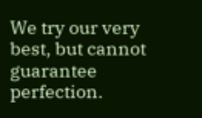We try our very best, but cannot guarantee perfection.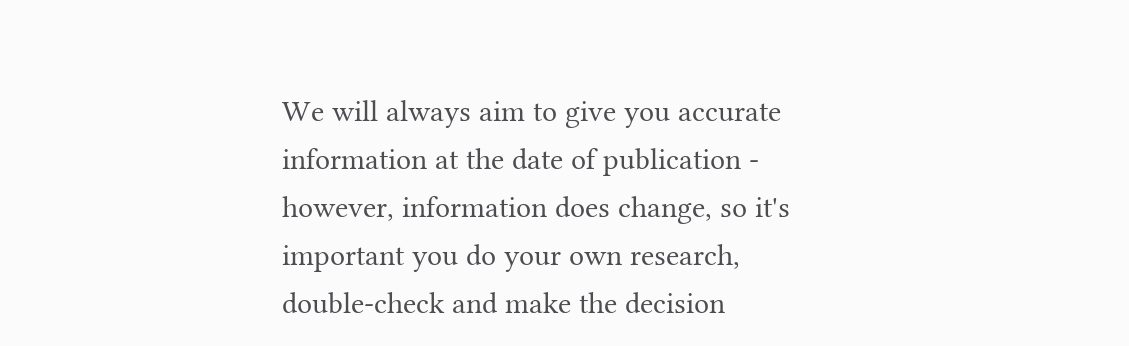We will always aim to give you accurate information at the date of publication - however, information does change, so it's important you do your own research, double-check and make the decision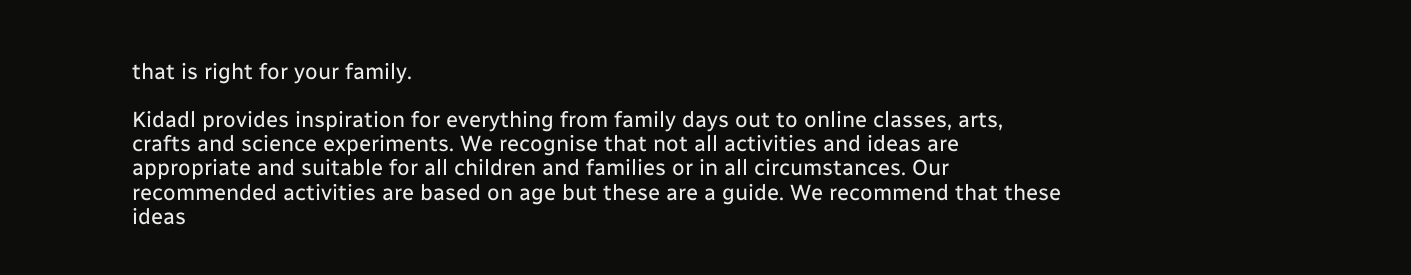that is right for your family.

Kidadl provides inspiration for everything from family days out to online classes, arts, crafts and science experiments. We recognise that not all activities and ideas are appropriate and suitable for all children and families or in all circumstances. Our recommended activities are based on age but these are a guide. We recommend that these ideas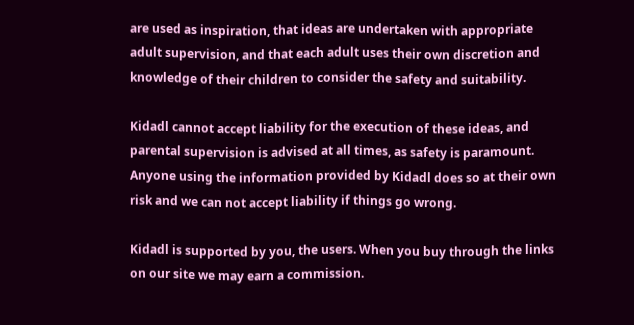are used as inspiration, that ideas are undertaken with appropriate adult supervision, and that each adult uses their own discretion and knowledge of their children to consider the safety and suitability.

Kidadl cannot accept liability for the execution of these ideas, and parental supervision is advised at all times, as safety is paramount. Anyone using the information provided by Kidadl does so at their own risk and we can not accept liability if things go wrong.

Kidadl is supported by you, the users. When you buy through the links on our site we may earn a commission.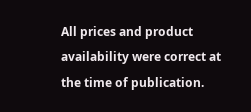All prices and product availability were correct at the time of publication.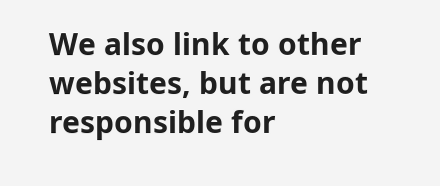We also link to other websites, but are not responsible for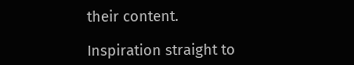their content.

Inspiration straight to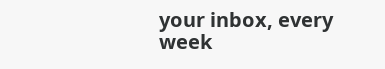your inbox, every week